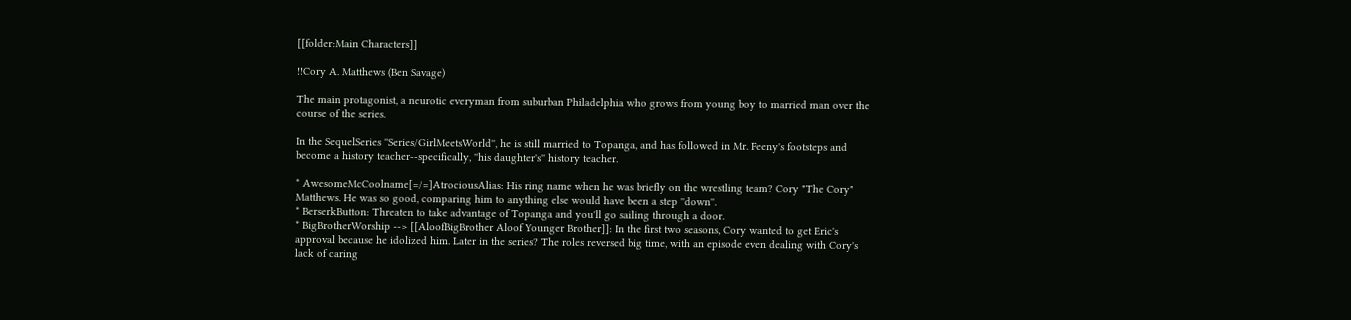[[folder:Main Characters]]

!!Cory A. Matthews (Ben Savage)

The main protagonist, a neurotic everyman from suburban Philadelphia who grows from young boy to married man over the course of the series.

In the SequelSeries ''Series/GirlMeetsWorld'', he is still married to Topanga, and has followed in Mr. Feeny's footsteps and become a history teacher--specifically, ''his daughter's'' history teacher.

* AwesomeMcCoolname[=/=]AtrociousAlias: His ring name when he was briefly on the wrestling team? Cory "The Cory" Matthews. He was so good, comparing him to anything else would have been a step ''down''.
* BerserkButton: Threaten to take advantage of Topanga and you'll go sailing through a door.
* BigBrotherWorship --> [[AloofBigBrother Aloof Younger Brother]]: In the first two seasons, Cory wanted to get Eric's approval because he idolized him. Later in the series? The roles reversed big time, with an episode even dealing with Cory's lack of caring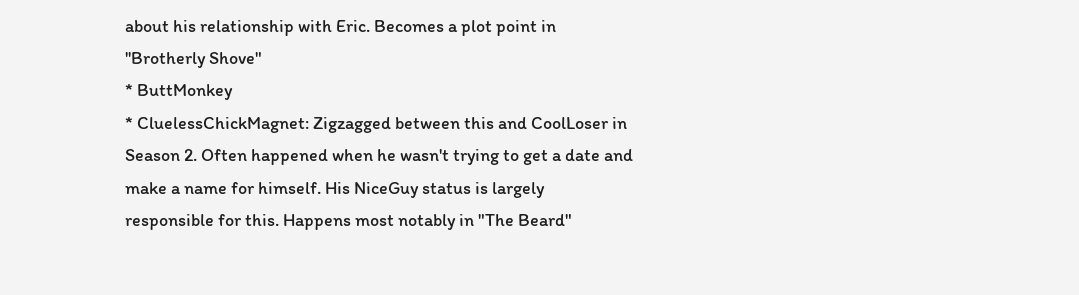about his relationship with Eric. Becomes a plot point in ''Brotherly Shove"
* ButtMonkey
* CluelessChickMagnet: Zigzagged between this and CoolLoser in Season 2. Often happened when he wasn't trying to get a date and make a name for himself. His NiceGuy status is largely responsible for this. Happens most notably in "The Beard"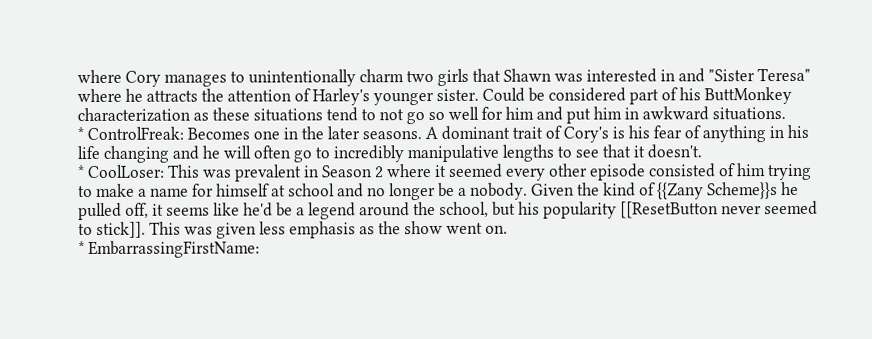where Cory manages to unintentionally charm two girls that Shawn was interested in and "Sister Teresa" where he attracts the attention of Harley's younger sister. Could be considered part of his ButtMonkey characterization as these situations tend to not go so well for him and put him in awkward situations.
* ControlFreak: Becomes one in the later seasons. A dominant trait of Cory's is his fear of anything in his life changing and he will often go to incredibly manipulative lengths to see that it doesn't.
* CoolLoser: This was prevalent in Season 2 where it seemed every other episode consisted of him trying to make a name for himself at school and no longer be a nobody. Given the kind of {{Zany Scheme}}s he pulled off, it seems like he'd be a legend around the school, but his popularity [[ResetButton never seemed to stick]]. This was given less emphasis as the show went on.
* EmbarrassingFirstName: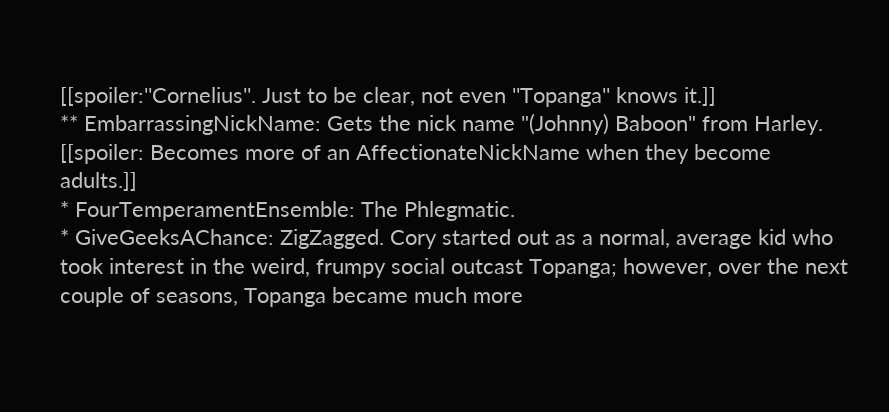[[spoiler:''Cornelius''. Just to be clear, not even ''Topanga'' knows it.]]
** EmbarrassingNickName: Gets the nick name "(Johnny) Baboon" from Harley. [[spoiler: Becomes more of an AffectionateNickName when they become adults.]]
* FourTemperamentEnsemble: The Phlegmatic.
* GiveGeeksAChance: ZigZagged. Cory started out as a normal, average kid who took interest in the weird, frumpy social outcast Topanga; however, over the next couple of seasons, Topanga became much more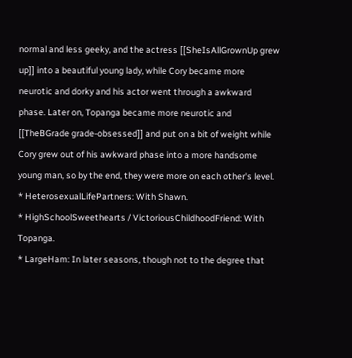normal and less geeky, and the actress [[SheIsAllGrownUp grew up]] into a beautiful young lady, while Cory became more neurotic and dorky and his actor went through a awkward phase. Later on, Topanga became more neurotic and [[TheBGrade grade-obsessed]] and put on a bit of weight while Cory grew out of his awkward phase into a more handsome young man, so by the end, they were more on each other's level.
* HeterosexualLifePartners: With Shawn.
* HighSchoolSweethearts / VictoriousChildhoodFriend: With Topanga.
* LargeHam: In later seasons, though not to the degree that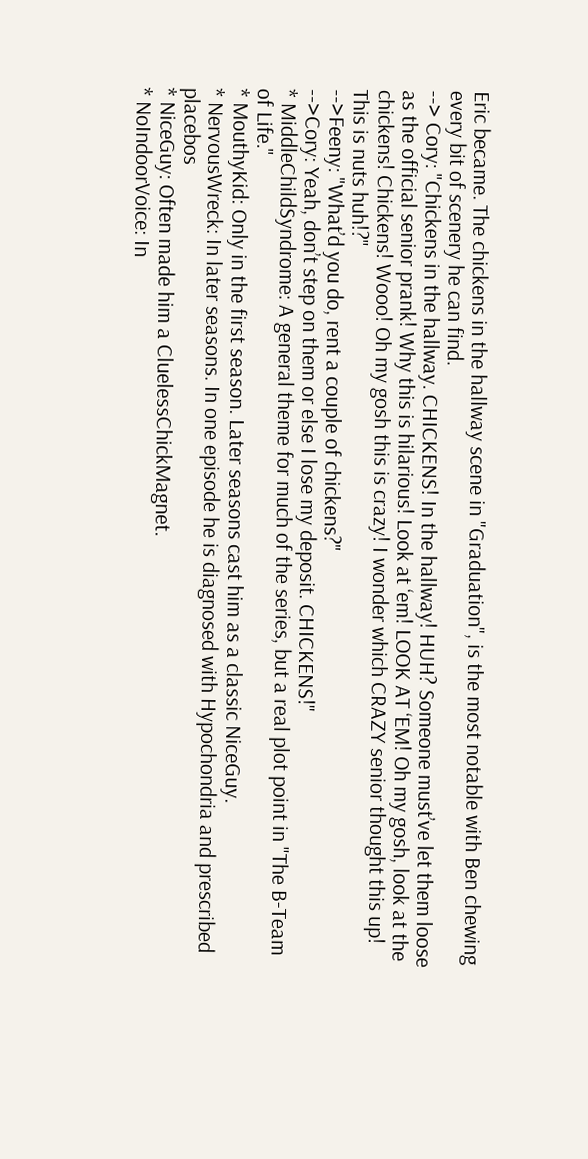Eric became. The chickens in the hallway scene in "Graduation", is the most notable with Ben chewing every bit of scenery he can find.
--> Cory: "Chickens in the hallway. CHICKENS! In the hallway! HUH? Someone must’ve let them loose as the official senior prank! Why this is hilarious! Look at ‘em! LOOK AT ‘EM! Oh my gosh, look at the chickens! Chickens! Wooo! Oh my gosh this is crazy! I wonder which CRAZY senior thought this up! This is nuts huh!?"
-->Feeny: "What’d you do, rent a couple of chickens?"
-->Cory: Yeah, don’t step on them or else I lose my deposit. CHICKENS!"
* MiddleChildSyndrome: A general theme for much of the series, but a real plot point in "The B-Team of Life."
* MouthyKid: Only in the first season. Later seasons cast him as a classic NiceGuy.
* NervousWreck: In later seasons. In one episode he is diagnosed with Hypochondria and prescribed placebos
* NiceGuy: Often made him a CluelessChickMagnet.
* NoIndoorVoice: In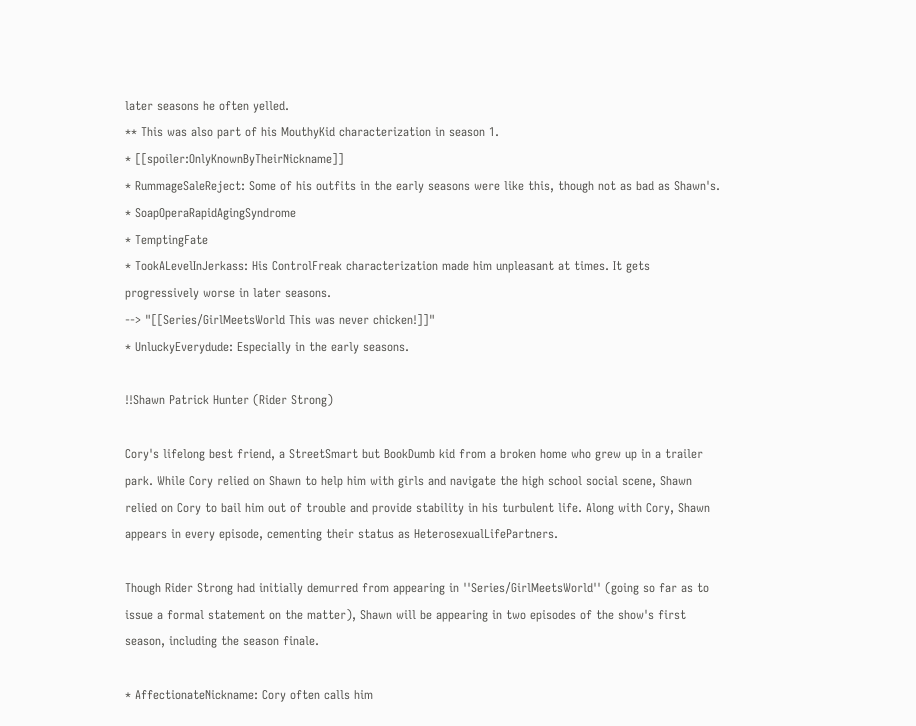later seasons he often yelled.
** This was also part of his MouthyKid characterization in season 1.
* [[spoiler:OnlyKnownByTheirNickname]]
* RummageSaleReject: Some of his outfits in the early seasons were like this, though not as bad as Shawn's.
* SoapOperaRapidAgingSyndrome
* TemptingFate
* TookALevelInJerkass: His ControlFreak characterization made him unpleasant at times. It gets progressively worse in later seasons.
--> "[[Series/GirlMeetsWorld This was never chicken!]]"
* UnluckyEverydude: Especially in the early seasons.

!!Shawn Patrick Hunter (Rider Strong)

Cory's lifelong best friend, a StreetSmart but BookDumb kid from a broken home who grew up in a trailer park. While Cory relied on Shawn to help him with girls and navigate the high school social scene, Shawn relied on Cory to bail him out of trouble and provide stability in his turbulent life. Along with Cory, Shawn appears in every episode, cementing their status as HeterosexualLifePartners.

Though Rider Strong had initially demurred from appearing in ''Series/GirlMeetsWorld'' (going so far as to issue a formal statement on the matter), Shawn will be appearing in two episodes of the show's first season, including the season finale.

* AffectionateNickname: Cory often calls him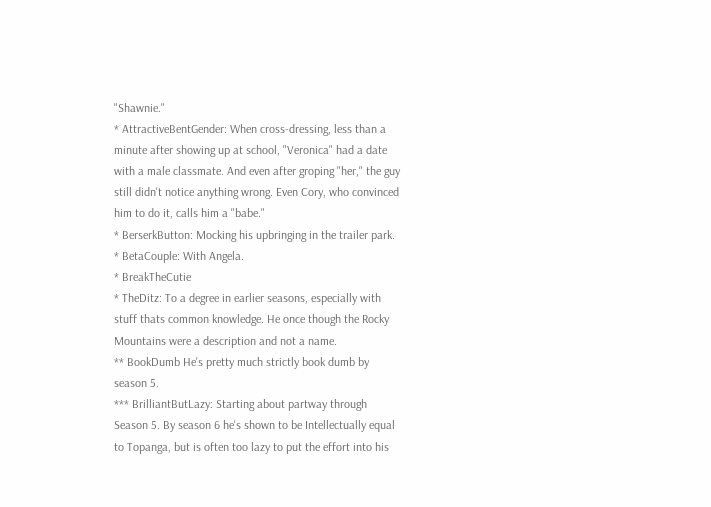"Shawnie."
* AttractiveBentGender: When cross-dressing, less than a minute after showing up at school, "Veronica" had a date with a male classmate. And even after groping "her," the guy still didn't notice anything wrong. Even Cory, who convinced him to do it, calls him a "babe."
* BerserkButton: Mocking his upbringing in the trailer park.
* BetaCouple: With Angela.
* BreakTheCutie
* TheDitz: To a degree in earlier seasons, especially with stuff thats common knowledge. He once though the Rocky Mountains were a description and not a name.
** BookDumb He's pretty much strictly book dumb by season 5.
*** BrilliantButLazy: Starting about partway through Season 5. By season 6 he's shown to be Intellectually equal to Topanga, but is often too lazy to put the effort into his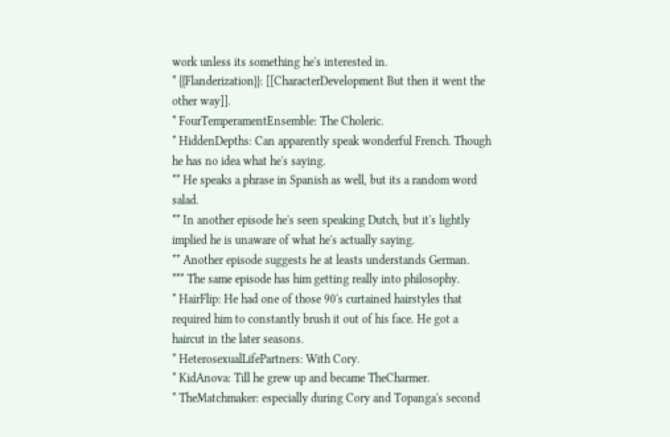work unless its something he's interested in.
* {{Flanderization}}: [[CharacterDevelopment But then it went the other way]].
* FourTemperamentEnsemble: The Choleric.
* HiddenDepths: Can apparently speak wonderful French. Though he has no idea what he's saying.
** He speaks a phrase in Spanish as well, but its a random word salad.
** In another episode he's seen speaking Dutch, but it's lightly implied he is unaware of what he's actually saying.
** Another episode suggests he at leasts understands German.
*** The same episode has him getting really into philosophy.
* HairFlip: He had one of those 90's curtained hairstyles that required him to constantly brush it out of his face. He got a haircut in the later seasons.
* HeterosexualLifePartners: With Cory.
* KidAnova: Till he grew up and became TheCharmer.
* TheMatchmaker: especially during Cory and Topanga's second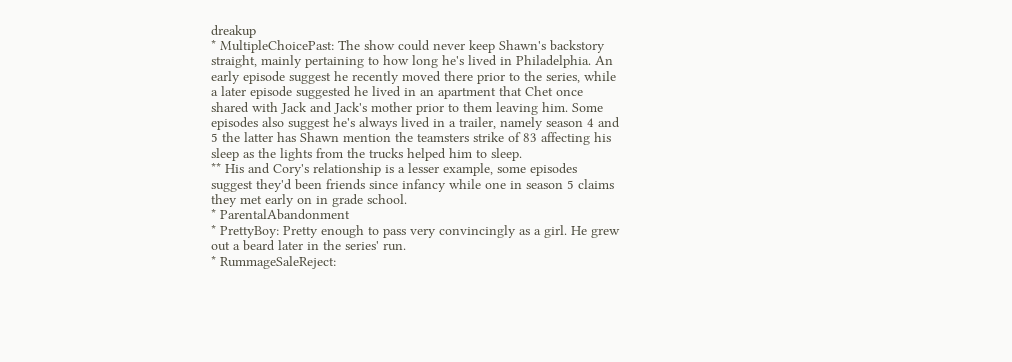dreakup
* MultipleChoicePast: The show could never keep Shawn's backstory straight, mainly pertaining to how long he's lived in Philadelphia. An early episode suggest he recently moved there prior to the series, while a later episode suggested he lived in an apartment that Chet once shared with Jack and Jack's mother prior to them leaving him. Some episodes also suggest he's always lived in a trailer, namely season 4 and 5 the latter has Shawn mention the teamsters strike of 83 affecting his sleep as the lights from the trucks helped him to sleep.
** His and Cory's relationship is a lesser example, some episodes suggest they'd been friends since infancy while one in season 5 claims they met early on in grade school.
* ParentalAbandonment
* PrettyBoy: Pretty enough to pass very convincingly as a girl. He grew out a beard later in the series' run.
* RummageSaleReject: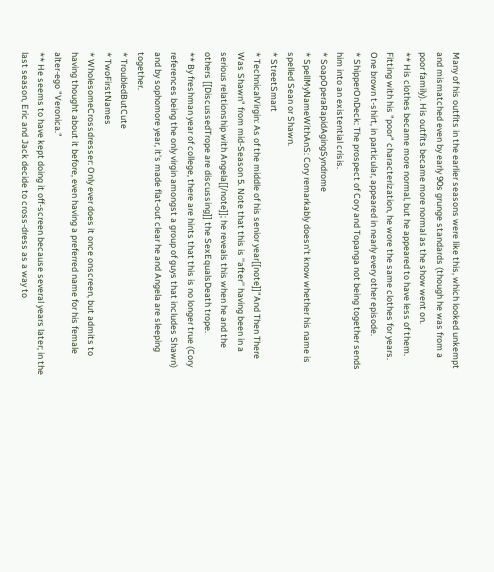Many of his outfits in the earlier seasons were like this, which looked unkempt and mismatched even by early 90s grunge standards (though he was from a poor family). His outfits became more normal as the show went on.
** His clothes became more normal, but he appeared to have less of them. Fitting with his "poor" characterization, he wore the same clothes for years. One brown t-shirt, in particular, appeared in nearly every other episode.
* ShipperOnDeck: The prospect of Cory and Topanga not being together sends him into an existential crisis.
* SoapOperaRapidAgingSyndrome
* SpellMyNameWithAnS: Cory remarkably doesn't know whether his name is spelled Sean or Shawn.
* StreetSmart
* TechnicalVirgin: As of the middle of his senior year[[note]]"And Then There Was Shawn" from mid-Season 5. Note that this is ''after'' having been in a serious relationship with Angela[[/note]]; he reveals this when he and the others [[DiscussedTrope are discussing]] the SexEqualsDeath trope.
** By freshman year of college, there are hints that this is no longer true (Cory references being the only virgin amongst a group of guys that includes Shawn) and by sophomore year, it's made flat-out clear he and Angela are sleeping together.
* TroubledButCute
* TwoFirstNames
* WholesomeCrossdresser: Only ever does it once onscreen, but admits to having thought about it before, even having a preferred name for his female alter-ego "Veronica."
** He seems to have kept doing it off-screen because several years later; in the last season, Eric and Jack decide to cross-dress as a way to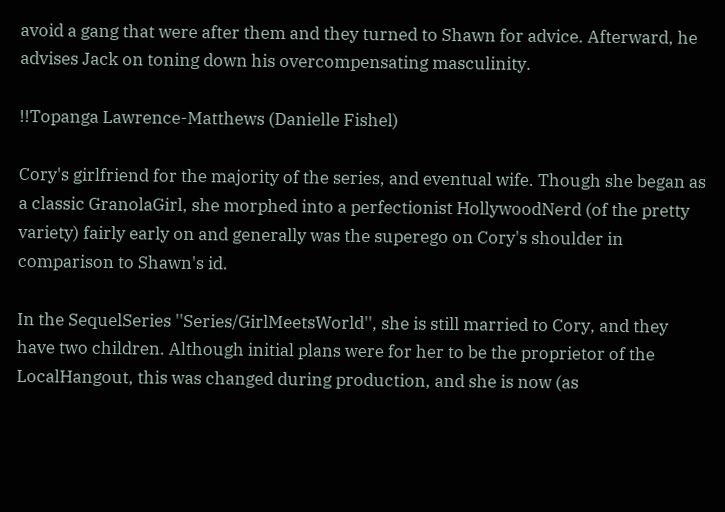avoid a gang that were after them and they turned to Shawn for advice. Afterward, he advises Jack on toning down his overcompensating masculinity.

!!Topanga Lawrence-Matthews (Danielle Fishel)

Cory's girlfriend for the majority of the series, and eventual wife. Though she began as a classic GranolaGirl, she morphed into a perfectionist HollywoodNerd (of the pretty variety) fairly early on and generally was the superego on Cory's shoulder in comparison to Shawn's id.

In the SequelSeries ''Series/GirlMeetsWorld'', she is still married to Cory, and they have two children. Although initial plans were for her to be the proprietor of the LocalHangout, this was changed during production, and she is now (as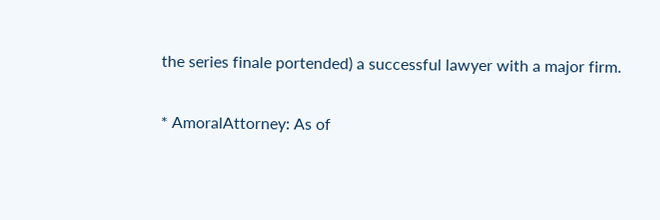the series finale portended) a successful lawyer with a major firm.

* AmoralAttorney: As of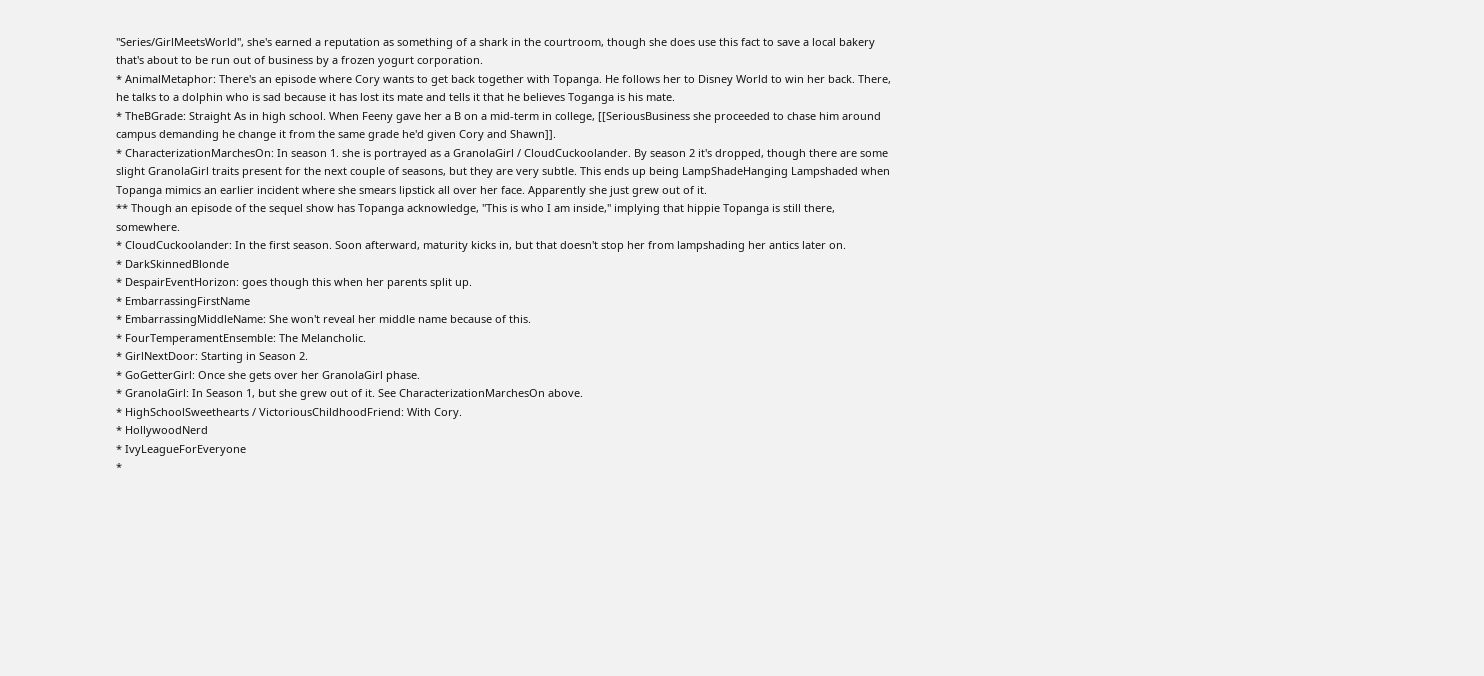''Series/GirlMeetsWorld'', she's earned a reputation as something of a shark in the courtroom, though she does use this fact to save a local bakery that's about to be run out of business by a frozen yogurt corporation.
* AnimalMetaphor: There's an episode where Cory wants to get back together with Topanga. He follows her to Disney World to win her back. There, he talks to a dolphin who is sad because it has lost its mate and tells it that he believes Toganga is his mate.
* TheBGrade: Straight As in high school. When Feeny gave her a B on a mid-term in college, [[SeriousBusiness she proceeded to chase him around campus demanding he change it from the same grade he'd given Cory and Shawn]].
* CharacterizationMarchesOn: In season 1. she is portrayed as a GranolaGirl / CloudCuckoolander. By season 2 it's dropped, though there are some slight GranolaGirl traits present for the next couple of seasons, but they are very subtle. This ends up being LampShadeHanging Lampshaded when Topanga mimics an earlier incident where she smears lipstick all over her face. Apparently she just grew out of it.
** Though an episode of the sequel show has Topanga acknowledge, "This is who I am inside," implying that hippie Topanga is still there, somewhere.
* CloudCuckoolander: In the first season. Soon afterward, maturity kicks in, but that doesn't stop her from lampshading her antics later on.
* DarkSkinnedBlonde
* DespairEventHorizon: goes though this when her parents split up.
* EmbarrassingFirstName
* EmbarrassingMiddleName: She won't reveal her middle name because of this.
* FourTemperamentEnsemble: The Melancholic.
* GirlNextDoor: Starting in Season 2.
* GoGetterGirl: Once she gets over her GranolaGirl phase.
* GranolaGirl: In Season 1, but she grew out of it. See CharacterizationMarchesOn above.
* HighSchoolSweethearts / VictoriousChildhoodFriend: With Cory.
* HollywoodNerd
* IvyLeagueForEveryone
*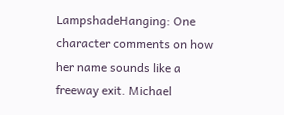LampshadeHanging: One character comments on how her name sounds like a freeway exit. Michael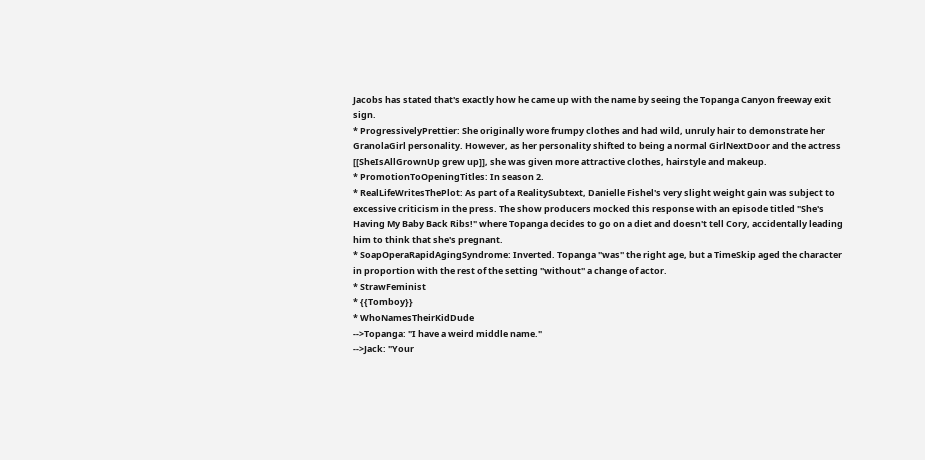Jacobs has stated that's exactly how he came up with the name by seeing the Topanga Canyon freeway exit sign.
* ProgressivelyPrettier: She originally wore frumpy clothes and had wild, unruly hair to demonstrate her GranolaGirl personality. However, as her personality shifted to being a normal GirlNextDoor and the actress [[SheIsAllGrownUp grew up]], she was given more attractive clothes, hairstyle and makeup.
* PromotionToOpeningTitles: In season 2.
* RealLifeWritesThePlot: As part of a RealitySubtext, Danielle Fishel's very slight weight gain was subject to excessive criticism in the press. The show producers mocked this response with an episode titled "She's Having My Baby Back Ribs!" where Topanga decides to go on a diet and doesn't tell Cory, accidentally leading him to think that she's pregnant.
* SoapOperaRapidAgingSyndrome: Inverted. Topanga ''was'' the right age, but a TimeSkip aged the character in proportion with the rest of the setting ''without'' a change of actor.
* StrawFeminist
* {{Tomboy}}
* WhoNamesTheirKidDude
-->Topanga: "I have a weird middle name."
-->Jack: "Your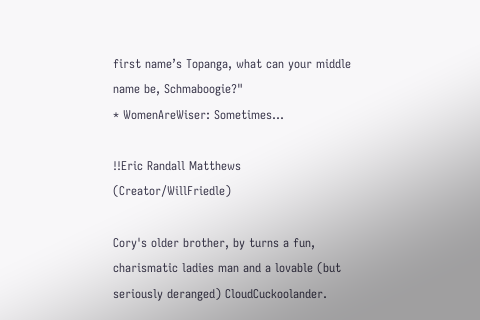first name’s Topanga, what can your middle name be, Schmaboogie?"
* WomenAreWiser: Sometimes...

!!Eric Randall Matthews (Creator/WillFriedle)

Cory's older brother, by turns a fun, charismatic ladies man and a lovable (but seriously deranged) CloudCuckoolander.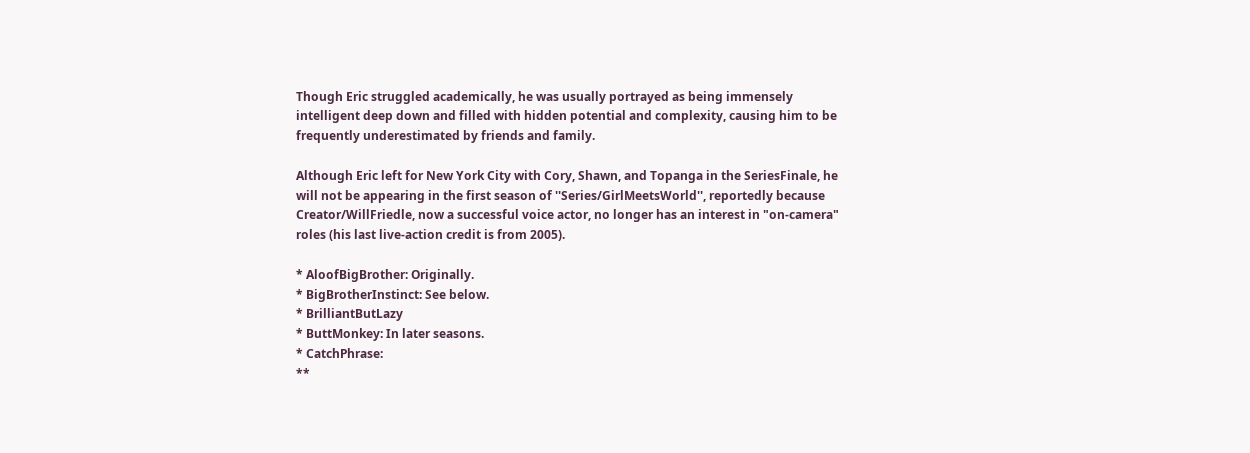Though Eric struggled academically, he was usually portrayed as being immensely intelligent deep down and filled with hidden potential and complexity, causing him to be frequently underestimated by friends and family.

Although Eric left for New York City with Cory, Shawn, and Topanga in the SeriesFinale, he will not be appearing in the first season of ''Series/GirlMeetsWorld'', reportedly because Creator/WillFriedle, now a successful voice actor, no longer has an interest in "on-camera" roles (his last live-action credit is from 2005).

* AloofBigBrother: Originally.
* BigBrotherInstinct: See below.
* BrilliantButLazy
* ButtMonkey: In later seasons.
* CatchPhrase:
**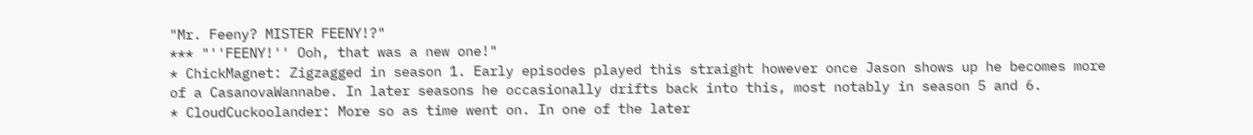"Mr. Feeny? MISTER FEENY!?"
*** "''FEENY!'' Ooh, that was a new one!"
* ChickMagnet: Zigzagged in season 1. Early episodes played this straight however once Jason shows up he becomes more of a CasanovaWannabe. In later seasons he occasionally drifts back into this, most notably in season 5 and 6.
* CloudCuckoolander: More so as time went on. In one of the later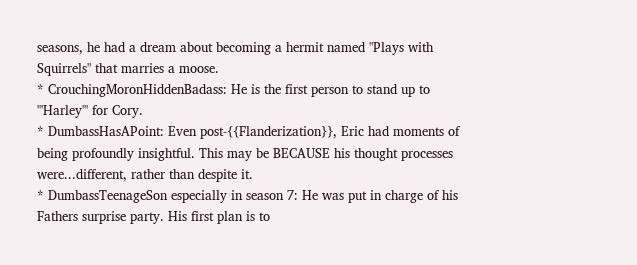seasons, he had a dream about becoming a hermit named "Plays with Squirrels" that marries a moose.
* CrouchingMoronHiddenBadass: He is the first person to stand up to '''Harley''' for Cory.
* DumbassHasAPoint: Even post-{{Flanderization}}, Eric had moments of being profoundly insightful. This may be BECAUSE his thought processes were...different, rather than despite it.
* DumbassTeenageSon especially in season 7: He was put in charge of his Fathers surprise party. His first plan is to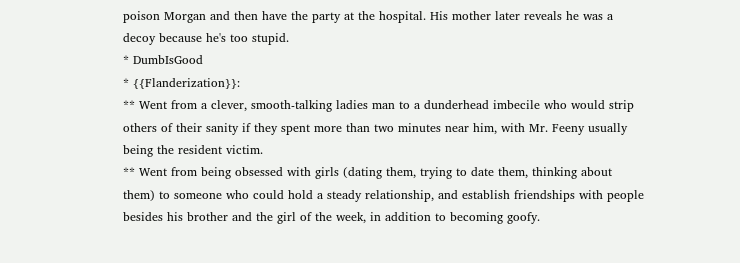poison Morgan and then have the party at the hospital. His mother later reveals he was a decoy because he's too stupid.
* DumbIsGood
* {{Flanderization}}:
** Went from a clever, smooth-talking ladies man to a dunderhead imbecile who would strip others of their sanity if they spent more than two minutes near him, with Mr. Feeny usually being the resident victim.
** Went from being obsessed with girls (dating them, trying to date them, thinking about them) to someone who could hold a steady relationship, and establish friendships with people besides his brother and the girl of the week, in addition to becoming goofy.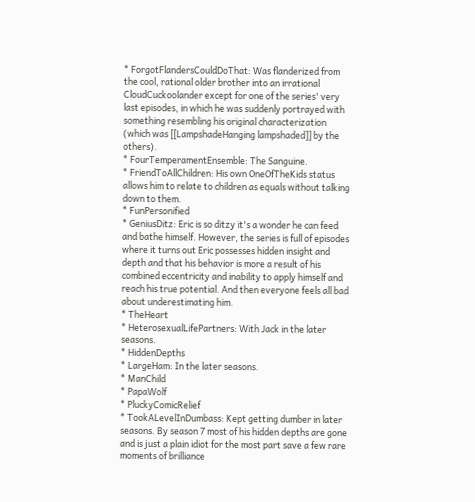* ForgotFlandersCouldDoThat: Was flanderized from the cool, rational older brother into an irrational CloudCuckoolander except for one of the series' very last episodes, in which he was suddenly portrayed with something resembling his original characterization (which was [[LampshadeHanging lampshaded]] by the others).
* FourTemperamentEnsemble: The Sanguine.
* FriendToAllChildren: His own OneOfTheKids status allows him to relate to children as equals without talking down to them.
* FunPersonified
* GeniusDitz: Eric is so ditzy it's a wonder he can feed and bathe himself. However, the series is full of episodes where it turns out Eric possesses hidden insight and depth and that his behavior is more a result of his combined eccentricity and inability to apply himself and reach his true potential. And then everyone feels all bad about underestimating him.
* TheHeart
* HeterosexualLifePartners: With Jack in the later seasons.
* HiddenDepths
* LargeHam: In the later seasons.
* ManChild
* PapaWolf
* PluckyComicRelief
* TookALevelInDumbass: Kept getting dumber in later seasons. By season 7 most of his hidden depths are gone and is just a plain idiot for the most part save a few rare moments of brilliance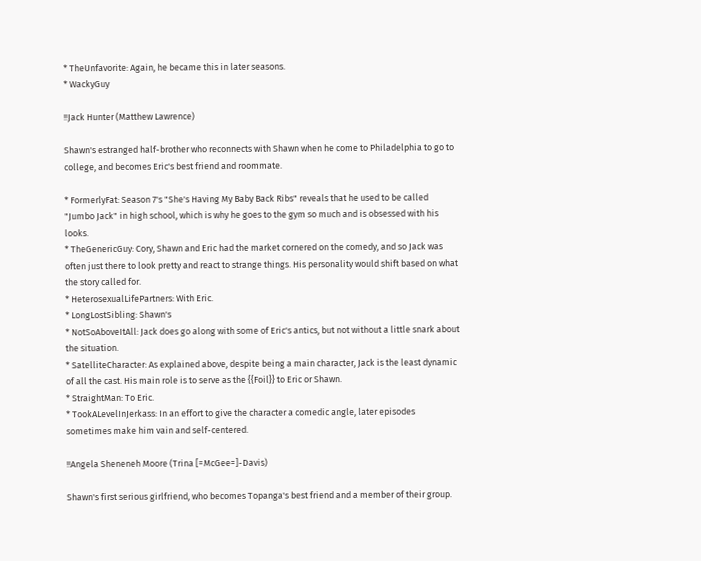* TheUnfavorite: Again, he became this in later seasons.
* WackyGuy

!!Jack Hunter (Matthew Lawrence)

Shawn's estranged half-brother who reconnects with Shawn when he come to Philadelphia to go to college, and becomes Eric's best friend and roommate.

* FormerlyFat: Season 7's "She's Having My Baby Back Ribs" reveals that he used to be called "Jumbo Jack" in high school, which is why he goes to the gym so much and is obsessed with his looks.
* TheGenericGuy: Cory, Shawn and Eric had the market cornered on the comedy, and so Jack was often just there to look pretty and react to strange things. His personality would shift based on what the story called for.
* HeterosexualLifePartners: With Eric.
* LongLostSibling: Shawn's
* NotSoAboveItAll: Jack does go along with some of Eric's antics, but not without a little snark about the situation.
* SatelliteCharacter: As explained above, despite being a main character, Jack is the least dynamic of all the cast. His main role is to serve as the {{Foil}} to Eric or Shawn.
* StraightMan: To Eric.
* TookALevelInJerkass: In an effort to give the character a comedic angle, later episodes sometimes make him vain and self-centered.

!!Angela Sheneneh Moore (Trina [=McGee=]-Davis)

Shawn's first serious girlfriend, who becomes Topanga's best friend and a member of their group.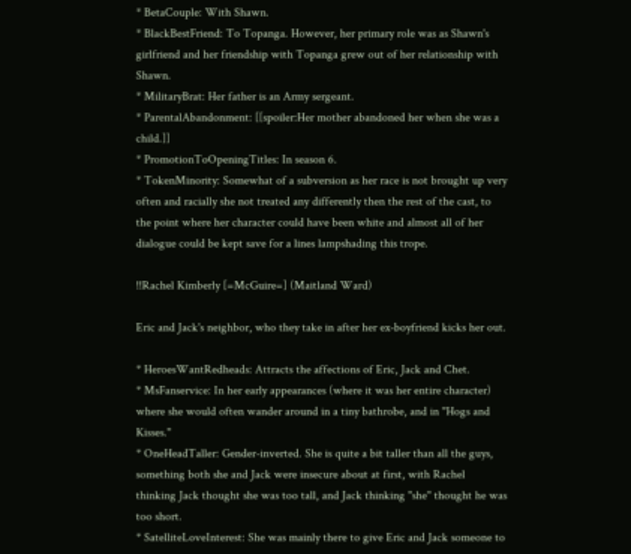* BetaCouple: With Shawn.
* BlackBestFriend: To Topanga. However, her primary role was as Shawn's girlfriend and her friendship with Topanga grew out of her relationship with Shawn.
* MilitaryBrat: Her father is an Army sergeant.
* ParentalAbandonment: [[spoiler:Her mother abandoned her when she was a child.]]
* PromotionToOpeningTitles: In season 6.
* TokenMinority: Somewhat of a subversion as her race is not brought up very often and racially she not treated any differently then the rest of the cast, to the point where her character could have been white and almost all of her dialogue could be kept save for a lines lampshading this trope.

!!Rachel Kimberly [=McGuire=] (Maitland Ward)

Eric and Jack's neighbor, who they take in after her ex-boyfriend kicks her out.

* HeroesWantRedheads: Attracts the affections of Eric, Jack and Chet.
* MsFanservice: In her early appearances (where it was her entire character) where she would often wander around in a tiny bathrobe, and in "Hogs and Kisses."
* OneHeadTaller: Gender-inverted. She is quite a bit taller than all the guys, something both she and Jack were insecure about at first, with Rachel thinking Jack thought she was too tall, and Jack thinking ''she'' thought he was too short.
* SatelliteLoveInterest: She was mainly there to give Eric and Jack someone to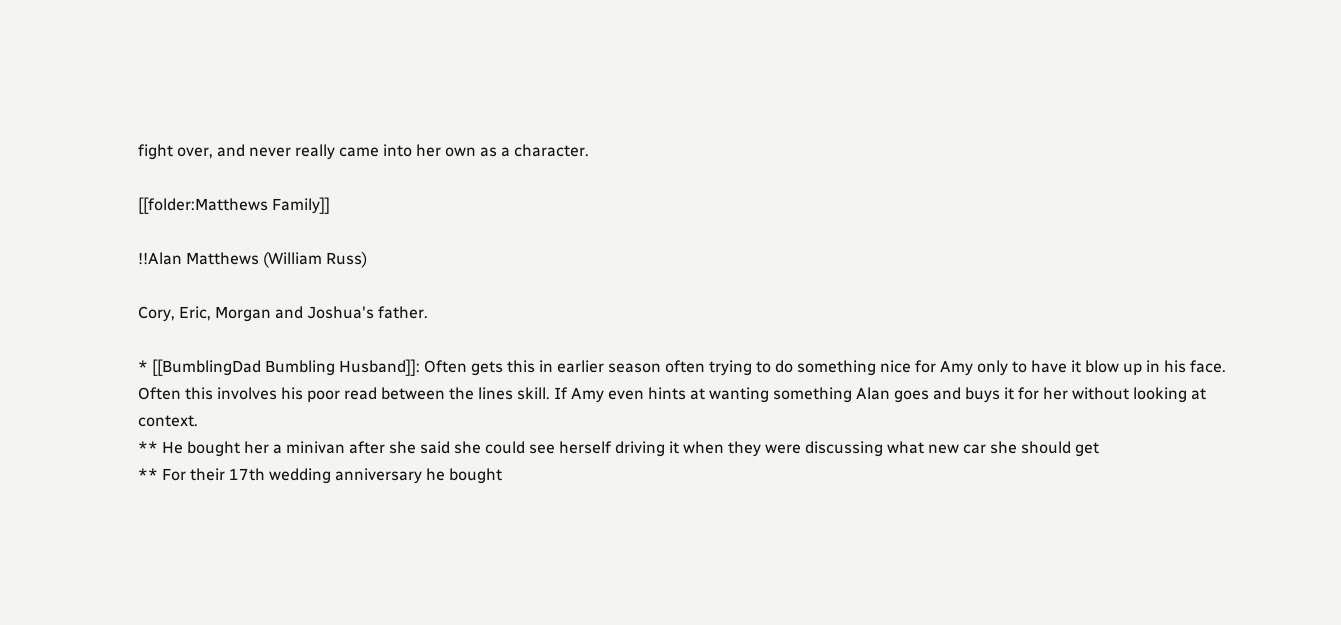fight over, and never really came into her own as a character.

[[folder:Matthews Family]]

!!Alan Matthews (William Russ)

Cory, Eric, Morgan and Joshua's father.

* [[BumblingDad Bumbling Husband]]: Often gets this in earlier season often trying to do something nice for Amy only to have it blow up in his face. Often this involves his poor read between the lines skill. If Amy even hints at wanting something Alan goes and buys it for her without looking at context.
** He bought her a minivan after she said she could see herself driving it when they were discussing what new car she should get
** For their 17th wedding anniversary he bought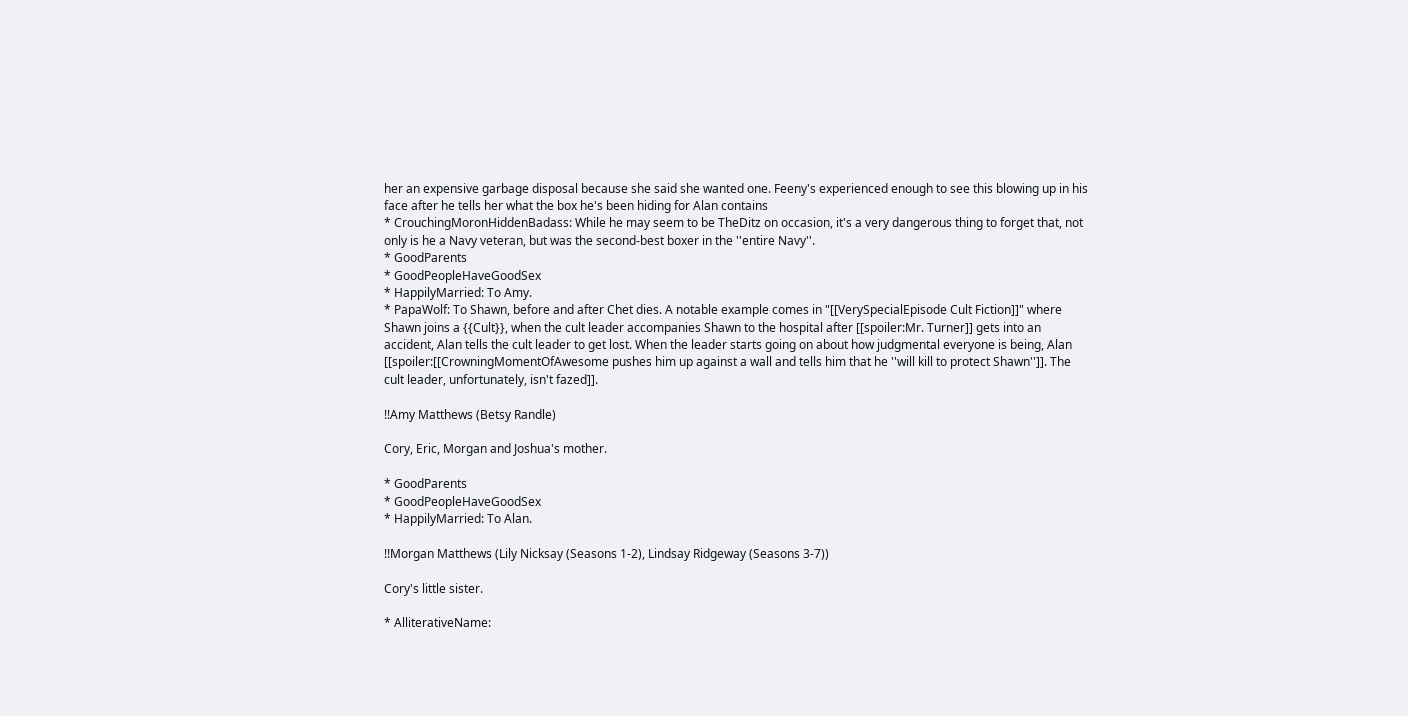her an expensive garbage disposal because she said she wanted one. Feeny's experienced enough to see this blowing up in his face after he tells her what the box he's been hiding for Alan contains
* CrouchingMoronHiddenBadass: While he may seem to be TheDitz on occasion, it's a very dangerous thing to forget that, not only is he a Navy veteran, but was the second-best boxer in the ''entire Navy''.
* GoodParents
* GoodPeopleHaveGoodSex
* HappilyMarried: To Amy.
* PapaWolf: To Shawn, before and after Chet dies. A notable example comes in "[[VerySpecialEpisode Cult Fiction]]" where Shawn joins a {{Cult}}, when the cult leader accompanies Shawn to the hospital after [[spoiler:Mr. Turner]] gets into an accident, Alan tells the cult leader to get lost. When the leader starts going on about how judgmental everyone is being, Alan [[spoiler:[[CrowningMomentOfAwesome pushes him up against a wall and tells him that he ''will kill to protect Shawn'']]. The cult leader, unfortunately, isn't fazed]].

!!Amy Matthews (Betsy Randle)

Cory, Eric, Morgan and Joshua's mother.

* GoodParents
* GoodPeopleHaveGoodSex
* HappilyMarried: To Alan.

!!Morgan Matthews (Lily Nicksay (Seasons 1-2), Lindsay Ridgeway (Seasons 3-7))

Cory's little sister.

* AlliterativeName: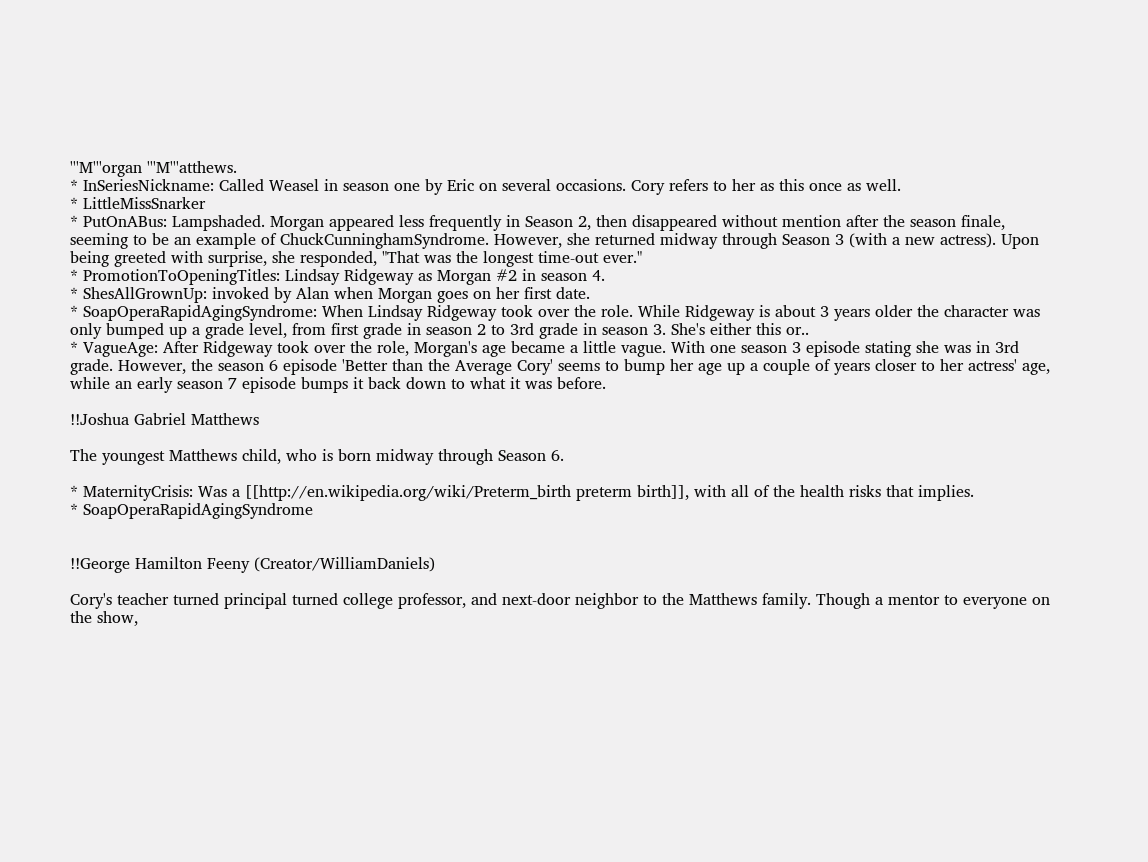'''M'''organ '''M'''atthews.
* InSeriesNickname: Called Weasel in season one by Eric on several occasions. Cory refers to her as this once as well.
* LittleMissSnarker
* PutOnABus: Lampshaded. Morgan appeared less frequently in Season 2, then disappeared without mention after the season finale, seeming to be an example of ChuckCunninghamSyndrome. However, she returned midway through Season 3 (with a new actress). Upon being greeted with surprise, she responded, "That was the longest time-out ever."
* PromotionToOpeningTitles: Lindsay Ridgeway as Morgan #2 in season 4.
* ShesAllGrownUp: invoked by Alan when Morgan goes on her first date.
* SoapOperaRapidAgingSyndrome: When Lindsay Ridgeway took over the role. While Ridgeway is about 3 years older the character was only bumped up a grade level, from first grade in season 2 to 3rd grade in season 3. She's either this or..
* VagueAge: After Ridgeway took over the role, Morgan's age became a little vague. With one season 3 episode stating she was in 3rd grade. However, the season 6 episode 'Better than the Average Cory' seems to bump her age up a couple of years closer to her actress' age, while an early season 7 episode bumps it back down to what it was before.

!!Joshua Gabriel Matthews

The youngest Matthews child, who is born midway through Season 6.

* MaternityCrisis: Was a [[http://en.wikipedia.org/wiki/Preterm_birth preterm birth]], with all of the health risks that implies.
* SoapOperaRapidAgingSyndrome


!!George Hamilton Feeny (Creator/WilliamDaniels)

Cory's teacher turned principal turned college professor, and next-door neighbor to the Matthews family. Though a mentor to everyone on the show,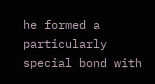he formed a particularly special bond with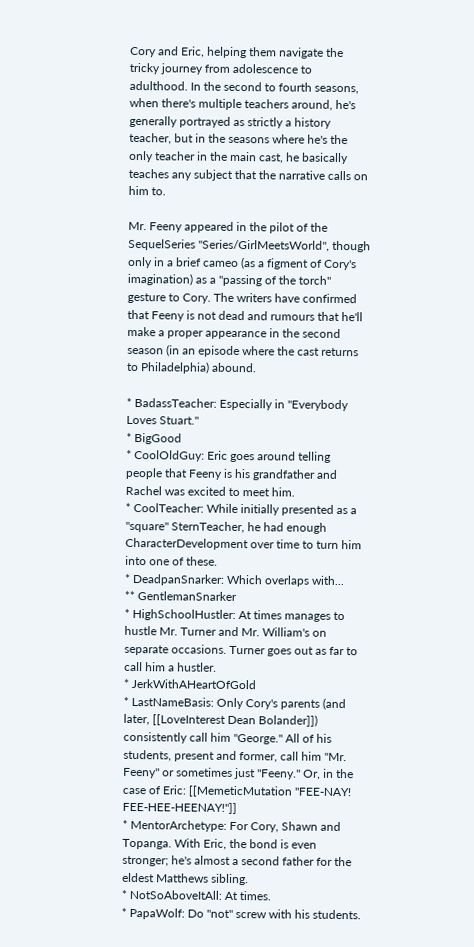Cory and Eric, helping them navigate the tricky journey from adolescence to adulthood. In the second to fourth seasons, when there's multiple teachers around, he's generally portrayed as strictly a history teacher, but in the seasons where he's the only teacher in the main cast, he basically teaches any subject that the narrative calls on him to.

Mr. Feeny appeared in the pilot of the SequelSeries ''Series/GirlMeetsWorld'', though only in a brief cameo (as a figment of Cory's imagination) as a "passing of the torch" gesture to Cory. The writers have confirmed that Feeny is not dead and rumours that he'll make a proper appearance in the second season (in an episode where the cast returns to Philadelphia) abound.

* BadassTeacher: Especially in "Everybody Loves Stuart."
* BigGood
* CoolOldGuy: Eric goes around telling people that Feeny is his grandfather and Rachel was excited to meet him.
* CoolTeacher: While initially presented as a "square" SternTeacher, he had enough CharacterDevelopment over time to turn him into one of these.
* DeadpanSnarker: Which overlaps with...
** GentlemanSnarker
* HighSchoolHustler: At times manages to hustle Mr. Turner and Mr. William's on separate occasions. Turner goes out as far to call him a hustler.
* JerkWithAHeartOfGold
* LastNameBasis: Only Cory's parents (and later, [[LoveInterest Dean Bolander]]) consistently call him "George." All of his students, present and former, call him "Mr. Feeny" or sometimes just "Feeny." Or, in the case of Eric: [[MemeticMutation "FEE-NAY! FEE-HEE-HEENAY!"]]
* MentorArchetype: For Cory, Shawn and Topanga. With Eric, the bond is even stronger; he's almost a second father for the eldest Matthews sibling.
* NotSoAboveItAll: At times.
* PapaWolf: Do ''not'' screw with his students.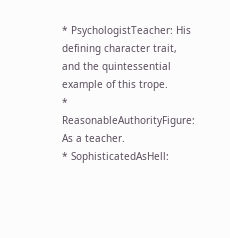* PsychologistTeacher: His defining character trait, and the quintessential example of this trope.
* ReasonableAuthorityFigure: As a teacher.
* SophisticatedAsHell: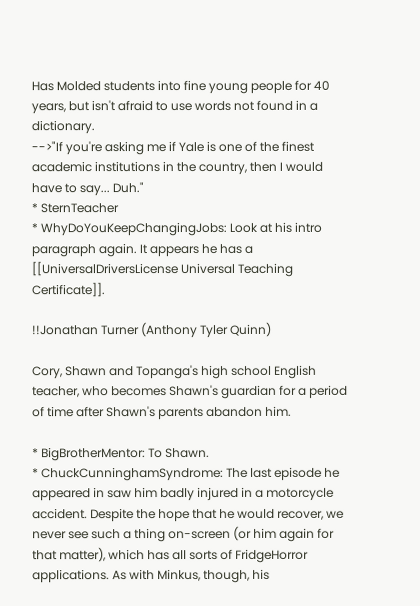Has Molded students into fine young people for 40 years, but isn't afraid to use words not found in a dictionary.
-->"If you're asking me if Yale is one of the finest academic institutions in the country, then I would have to say... Duh."
* SternTeacher
* WhyDoYouKeepChangingJobs: Look at his intro paragraph again. It appears he has a [[UniversalDriversLicense Universal Teaching Certificate]].

!!Jonathan Turner (Anthony Tyler Quinn)

Cory, Shawn and Topanga's high school English teacher, who becomes Shawn's guardian for a period of time after Shawn's parents abandon him.

* BigBrotherMentor: To Shawn.
* ChuckCunninghamSyndrome: The last episode he appeared in saw him badly injured in a motorcycle accident. Despite the hope that he would recover, we never see such a thing on-screen (or him again for that matter), which has all sorts of FridgeHorror applications. As with Minkus, though, his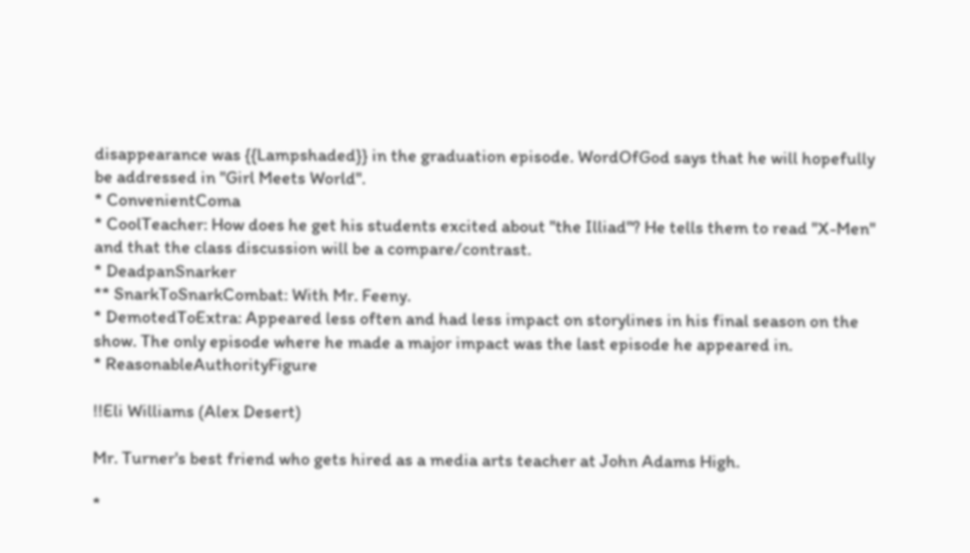disappearance was {{Lampshaded}} in the graduation episode. WordOfGod says that he will hopefully be addressed in ''Girl Meets World''.
* ConvenientComa
* CoolTeacher: How does he get his students excited about ''the Illiad''? He tells them to read ''X-Men'' and that the class discussion will be a compare/contrast.
* DeadpanSnarker
** SnarkToSnarkCombat: With Mr. Feeny.
* DemotedToExtra: Appeared less often and had less impact on storylines in his final season on the show. The only episode where he made a major impact was the last episode he appeared in.
* ReasonableAuthorityFigure

!!Eli Williams (Alex Desert)

Mr. Turner's best friend who gets hired as a media arts teacher at John Adams High.

*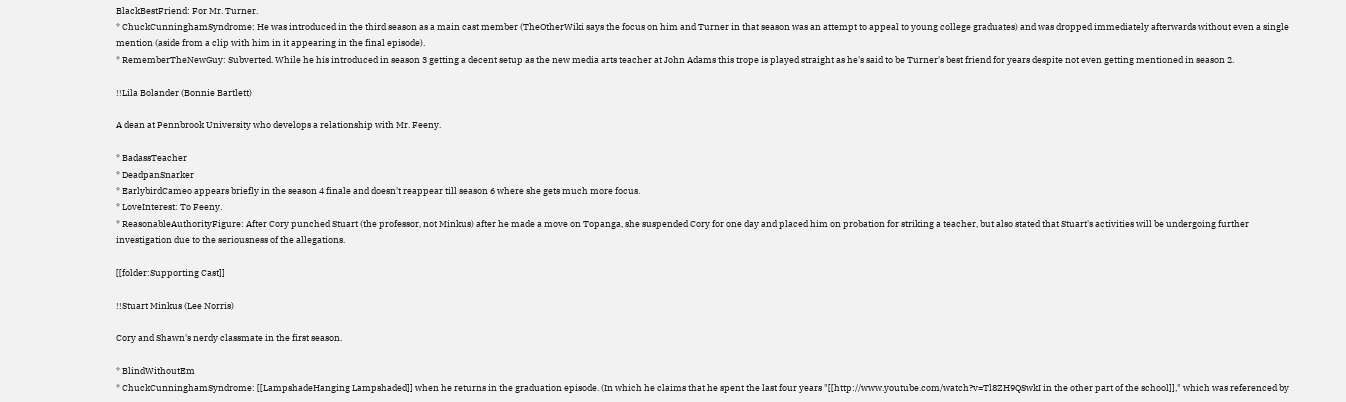BlackBestFriend: For Mr. Turner.
* ChuckCunninghamSyndrome: He was introduced in the third season as a main cast member (TheOtherWiki says the focus on him and Turner in that season was an attempt to appeal to young college graduates) and was dropped immediately afterwards without even a single mention (aside from a clip with him in it appearing in the final episode).
* RememberTheNewGuy: Subverted. While he his introduced in season 3 getting a decent setup as the new media arts teacher at John Adams this trope is played straight as he's said to be Turner's best friend for years despite not even getting mentioned in season 2.

!!Lila Bolander (Bonnie Bartlett)

A dean at Pennbrook University who develops a relationship with Mr. Feeny.

* BadassTeacher
* DeadpanSnarker
* EarlybirdCameo appears briefly in the season 4 finale and doesn't reappear till season 6 where she gets much more focus.
* LoveInterest: To Feeny.
* ReasonableAuthorityFigure: After Cory punched Stuart (the professor, not Minkus) after he made a move on Topanga, she suspended Cory for one day and placed him on probation for striking a teacher, but also stated that Stuart's activities will be undergoing further investigation due to the seriousness of the allegations.

[[folder:Supporting Cast]]

!!Stuart Minkus (Lee Norris)

Cory and Shawn's nerdy classmate in the first season.

* BlindWithoutEm
* ChuckCunninghamSyndrome: [[LampshadeHanging Lampshaded]] when he returns in the graduation episode. (In which he claims that he spent the last four years "[[http://www.youtube.com/watch?v=Tl8ZH9QSwkI in the other part of the school]]," which was referenced by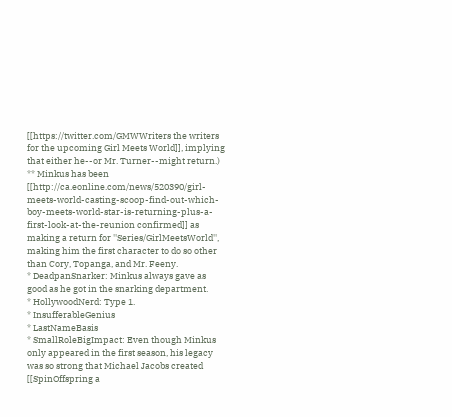[[https://twitter.com/GMWWriters the writers for the upcoming Girl Meets World]], implying that either he--or Mr. Turner--might return.)
** Minkus has been [[http://ca.eonline.com/news/520390/girl-meets-world-casting-scoop-find-out-which-boy-meets-world-star-is-returning-plus-a-first-look-at-the-reunion confirmed]] as making a return for ''Series/GirlMeetsWorld'', making him the first character to do so other than Cory, Topanga, and Mr. Feeny.
* DeadpanSnarker: Minkus always gave as good as he got in the snarking department.
* HollywoodNerd: Type 1.
* InsufferableGenius
* LastNameBasis
* SmallRoleBigImpact: Even though Minkus only appeared in the first season, his legacy was so strong that Michael Jacobs created [[SpinOffspring a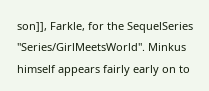son]], Farkle, for the SequelSeries ''Series/GirlMeetsWorld''. Minkus himself appears fairly early on to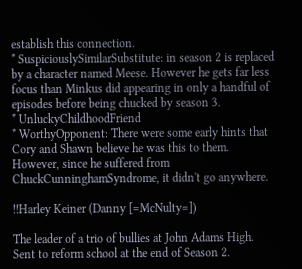establish this connection.
* SuspiciouslySimilarSubstitute: in season 2 is replaced by a character named Meese. However he gets far less focus than Minkus did appearing in only a handful of episodes before being chucked by season 3.
* UnluckyChildhoodFriend
* WorthyOpponent: There were some early hints that Cory and Shawn believe he was this to them. However, since he suffered from ChuckCunninghamSyndrome, it didn't go anywhere.

!!Harley Keiner (Danny [=McNulty=])

The leader of a trio of bullies at John Adams High. Sent to reform school at the end of Season 2.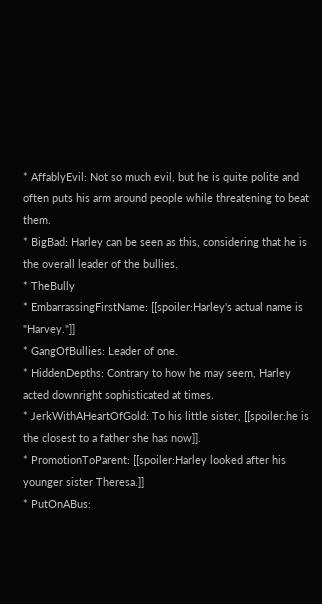* AffablyEvil: Not so much evil, but he is quite polite and often puts his arm around people while threatening to beat them.
* BigBad: Harley can be seen as this, considering that he is the overall leader of the bullies.
* TheBully
* EmbarrassingFirstName: [[spoiler:Harley's actual name is "Harvey."]]
* GangOfBullies: Leader of one.
* HiddenDepths: Contrary to how he may seem, Harley acted downright sophisticated at times.
* JerkWithAHeartOfGold: To his little sister, [[spoiler:he is the closest to a father she has now]].
* PromotionToParent: [[spoiler:Harley looked after his younger sister Theresa.]]
* PutOnABus: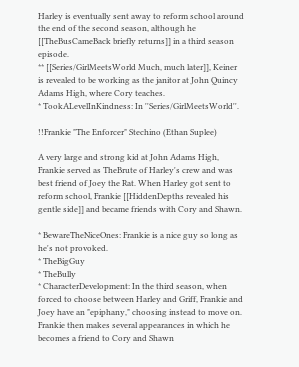Harley is eventually sent away to reform school around the end of the second season, although he [[TheBusCameBack briefly returns]] in a third season episode.
** [[Series/GirlMeetsWorld Much, much later]], Keiner is revealed to be working as the janitor at John Quincy Adams High, where Cory teaches.
* TookALevelInKindness: In ''Series/GirlMeetsWorld''.

!!Frankie "The Enforcer" Stechino (Ethan Suplee)

A very large and strong kid at John Adams High, Frankie served as TheBrute of Harley's crew and was best friend of Joey the Rat. When Harley got sent to reform school, Frankie [[HiddenDepths revealed his gentle side]] and became friends with Cory and Shawn.

* BewareTheNiceOnes: Frankie is a nice guy so long as he's not provoked.
* TheBigGuy
* TheBully
* CharacterDevelopment: In the third season, when forced to choose between Harley and Griff, Frankie and Joey have an "epiphany," choosing instead to move on. Frankie then makes several appearances in which he becomes a friend to Cory and Shawn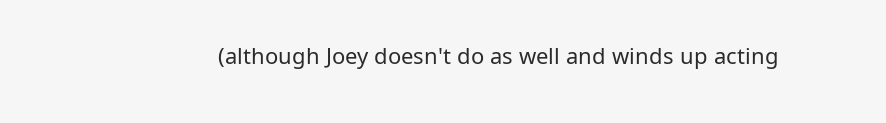(although Joey doesn't do as well and winds up acting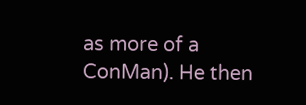as more of a ConMan). He then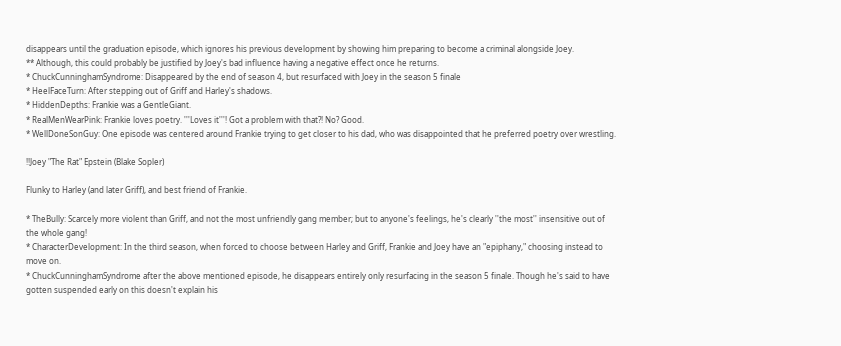disappears until the graduation episode, which ignores his previous development by showing him preparing to become a criminal alongside Joey.
** Although, this could probably be justified by Joey's bad influence having a negative effect once he returns.
* ChuckCunninghamSyndrome: Disappeared by the end of season 4, but resurfaced with Joey in the season 5 finale
* HeelFaceTurn: After stepping out of Griff and Harley's shadows.
* HiddenDepths: Frankie was a GentleGiant.
* RealMenWearPink: Frankie loves poetry. '''Loves it'''! Got a problem with that?! No? Good.
* WellDoneSonGuy: One episode was centered around Frankie trying to get closer to his dad, who was disappointed that he preferred poetry over wrestling.

!!Joey "The Rat" Epstein (Blake Sopler)

Flunky to Harley (and later Griff), and best friend of Frankie.

* TheBully: Scarcely more violent than Griff, and not the most unfriendly gang member; but to anyone's feelings, he's clearly ''the most'' insensitive out of the whole gang!
* CharacterDevelopment: In the third season, when forced to choose between Harley and Griff, Frankie and Joey have an "epiphany," choosing instead to move on.
* ChuckCunninghamSyndrome after the above mentioned episode, he disappears entirely only resurfacing in the season 5 finale. Though he's said to have gotten suspended early on this doesn't explain his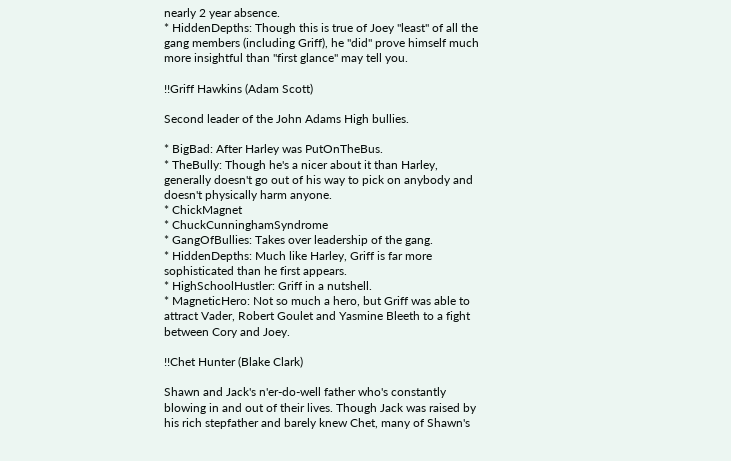nearly 2 year absence.
* HiddenDepths: Though this is true of Joey ''least'' of all the gang members (including Griff), he ''did'' prove himself much more insightful than ''first glance'' may tell you.

!!Griff Hawkins (Adam Scott)

Second leader of the John Adams High bullies.

* BigBad: After Harley was PutOnTheBus.
* TheBully: Though he's a nicer about it than Harley, generally doesn't go out of his way to pick on anybody and doesn't physically harm anyone.
* ChickMagnet
* ChuckCunninghamSyndrome
* GangOfBullies: Takes over leadership of the gang.
* HiddenDepths: Much like Harley, Griff is far more sophisticated than he first appears.
* HighSchoolHustler: Griff in a nutshell.
* MagneticHero: Not so much a hero, but Griff was able to attract Vader, Robert Goulet and Yasmine Bleeth to a fight between Cory and Joey.

!!Chet Hunter (Blake Clark)

Shawn and Jack's n'er-do-well father who's constantly blowing in and out of their lives. Though Jack was raised by his rich stepfather and barely knew Chet, many of Shawn's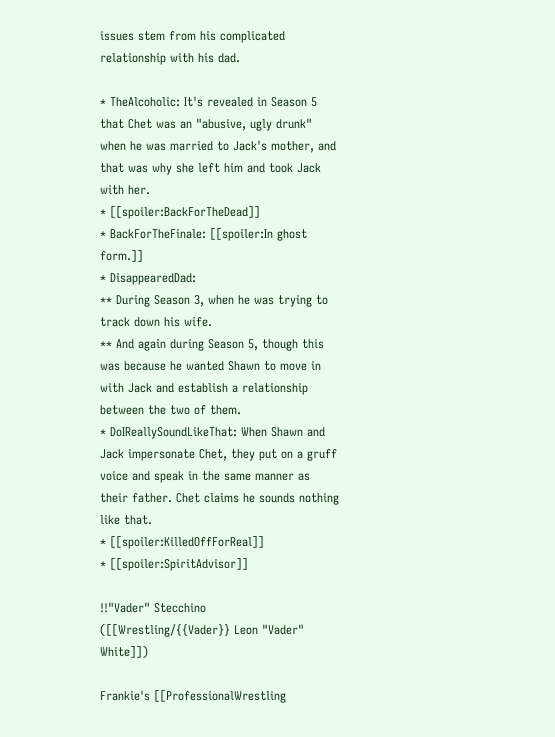issues stem from his complicated relationship with his dad.

* TheAlcoholic: It's revealed in Season 5 that Chet was an "abusive, ugly drunk" when he was married to Jack's mother, and that was why she left him and took Jack with her.
* [[spoiler:BackForTheDead]]
* BackForTheFinale: [[spoiler:In ghost form.]]
* DisappearedDad:
** During Season 3, when he was trying to track down his wife.
** And again during Season 5, though this was because he wanted Shawn to move in with Jack and establish a relationship between the two of them.
* DoIReallySoundLikeThat: When Shawn and Jack impersonate Chet, they put on a gruff voice and speak in the same manner as their father. Chet claims he sounds nothing like that.
* [[spoiler:KilledOffForReal]]
* [[spoiler:SpiritAdvisor]]

!!"Vader" Stecchino ([[Wrestling/{{Vader}} Leon "Vader" White]])

Frankie's [[ProfessionalWrestling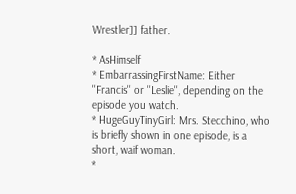Wrestler]] father.

* AsHimself
* EmbarrassingFirstName: Either ''Francis'' or ''Leslie'', depending on the episode you watch.
* HugeGuyTinyGirl: Mrs. Stecchino, who is briefly shown in one episode, is a short, waif woman.
*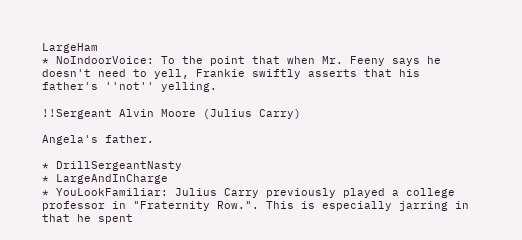LargeHam
* NoIndoorVoice: To the point that when Mr. Feeny says he doesn't need to yell, Frankie swiftly asserts that his father's ''not'' yelling.

!!Sergeant Alvin Moore (Julius Carry)

Angela's father.

* DrillSergeantNasty
* LargeAndInCharge
* YouLookFamiliar: Julius Carry previously played a college professor in "Fraternity Row.". This is especially jarring in that he spent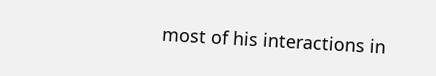most of his interactions in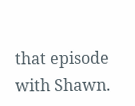that episode with Shawn.